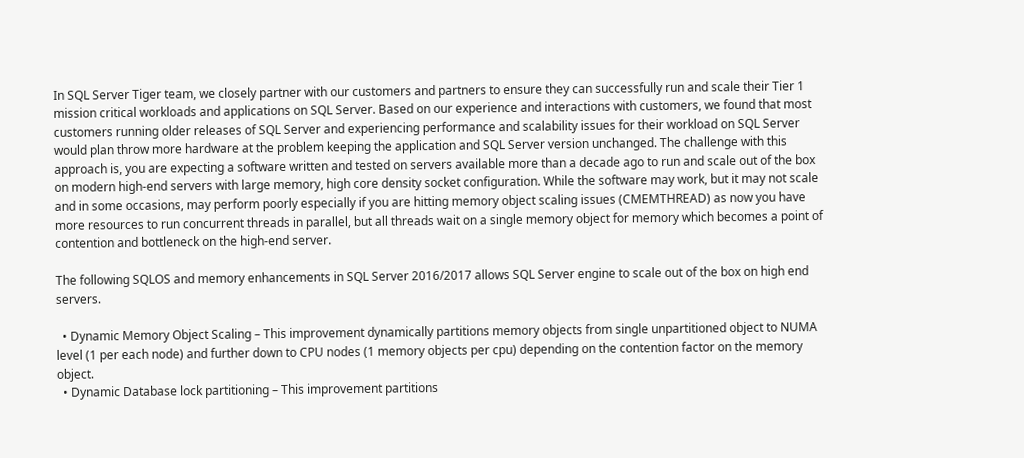In SQL Server Tiger team, we closely partner with our customers and partners to ensure they can successfully run and scale their Tier 1 mission critical workloads and applications on SQL Server. Based on our experience and interactions with customers, we found that most customers running older releases of SQL Server and experiencing performance and scalability issues for their workload on SQL Server would plan throw more hardware at the problem keeping the application and SQL Server version unchanged. The challenge with this approach is, you are expecting a software written and tested on servers available more than a decade ago to run and scale out of the box on modern high-end servers with large memory, high core density socket configuration. While the software may work, but it may not scale and in some occasions, may perform poorly especially if you are hitting memory object scaling issues (CMEMTHREAD) as now you have more resources to run concurrent threads in parallel, but all threads wait on a single memory object for memory which becomes a point of contention and bottleneck on the high-end server.

The following SQLOS and memory enhancements in SQL Server 2016/2017 allows SQL Server engine to scale out of the box on high end servers.

  • Dynamic Memory Object Scaling – This improvement dynamically partitions memory objects from single unpartitioned object to NUMA level (1 per each node) and further down to CPU nodes (1 memory objects per cpu) depending on the contention factor on the memory object.
  • Dynamic Database lock partitioning – This improvement partitions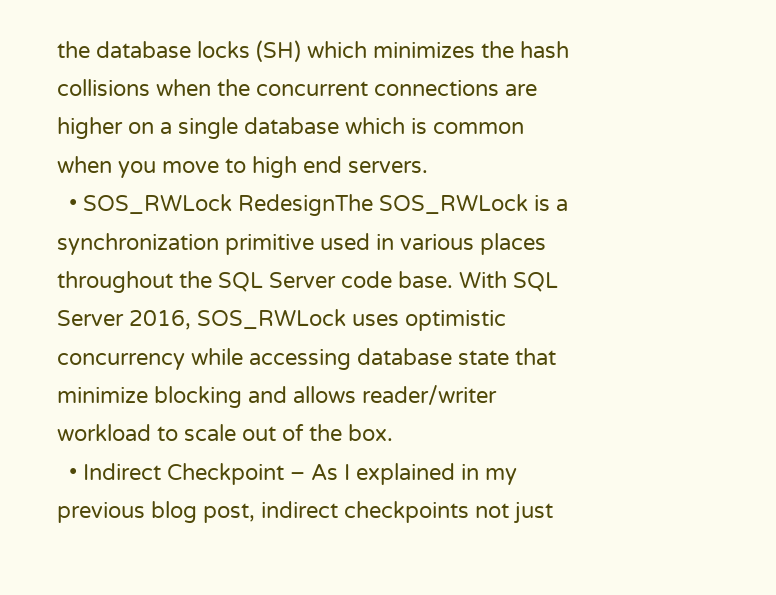the database locks (SH) which minimizes the hash collisions when the concurrent connections are higher on a single database which is common when you move to high end servers.
  • SOS_RWLock RedesignThe SOS_RWLock is a synchronization primitive used in various places throughout the SQL Server code base. With SQL Server 2016, SOS_RWLock uses optimistic concurrency while accessing database state that minimize blocking and allows reader/writer workload to scale out of the box.
  • Indirect Checkpoint – As I explained in my previous blog post, indirect checkpoints not just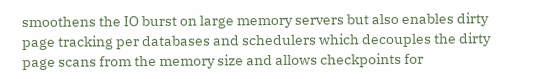smoothens the IO burst on large memory servers but also enables dirty page tracking per databases and schedulers which decouples the dirty page scans from the memory size and allows checkpoints for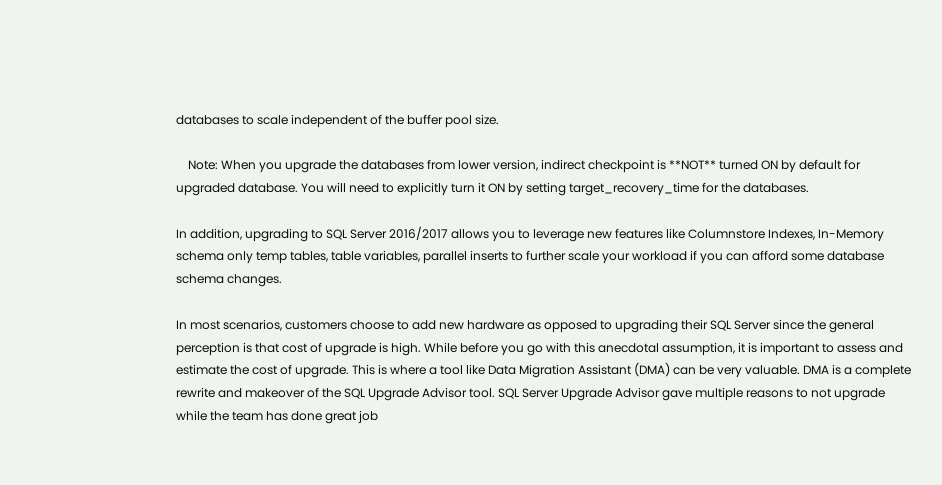databases to scale independent of the buffer pool size.

    Note: When you upgrade the databases from lower version, indirect checkpoint is **NOT** turned ON by default for upgraded database. You will need to explicitly turn it ON by setting target_recovery_time for the databases.

In addition, upgrading to SQL Server 2016/2017 allows you to leverage new features like Columnstore Indexes, In-Memory schema only temp tables, table variables, parallel inserts to further scale your workload if you can afford some database schema changes.

In most scenarios, customers choose to add new hardware as opposed to upgrading their SQL Server since the general perception is that cost of upgrade is high. While before you go with this anecdotal assumption, it is important to assess and estimate the cost of upgrade. This is where a tool like Data Migration Assistant (DMA) can be very valuable. DMA is a complete rewrite and makeover of the SQL Upgrade Advisor tool. SQL Server Upgrade Advisor gave multiple reasons to not upgrade while the team has done great job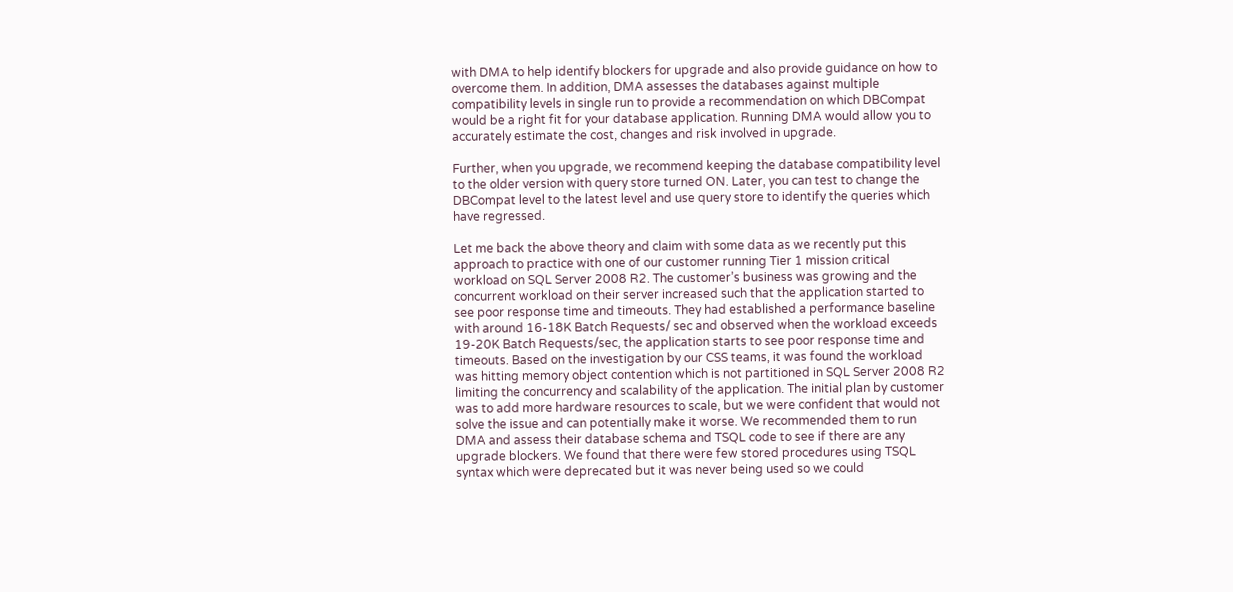with DMA to help identify blockers for upgrade and also provide guidance on how to overcome them. In addition, DMA assesses the databases against multiple compatibility levels in single run to provide a recommendation on which DBCompat would be a right fit for your database application. Running DMA would allow you to accurately estimate the cost, changes and risk involved in upgrade.

Further, when you upgrade, we recommend keeping the database compatibility level to the older version with query store turned ON. Later, you can test to change the DBCompat level to the latest level and use query store to identify the queries which have regressed.

Let me back the above theory and claim with some data as we recently put this approach to practice with one of our customer running Tier 1 mission critical workload on SQL Server 2008 R2. The customer’s business was growing and the concurrent workload on their server increased such that the application started to see poor response time and timeouts. They had established a performance baseline with around 16-18K Batch Requests/ sec and observed when the workload exceeds 19-20K Batch Requests/sec, the application starts to see poor response time and timeouts. Based on the investigation by our CSS teams, it was found the workload was hitting memory object contention which is not partitioned in SQL Server 2008 R2 limiting the concurrency and scalability of the application. The initial plan by customer was to add more hardware resources to scale, but we were confident that would not solve the issue and can potentially make it worse. We recommended them to run DMA and assess their database schema and TSQL code to see if there are any upgrade blockers. We found that there were few stored procedures using TSQL syntax which were deprecated but it was never being used so we could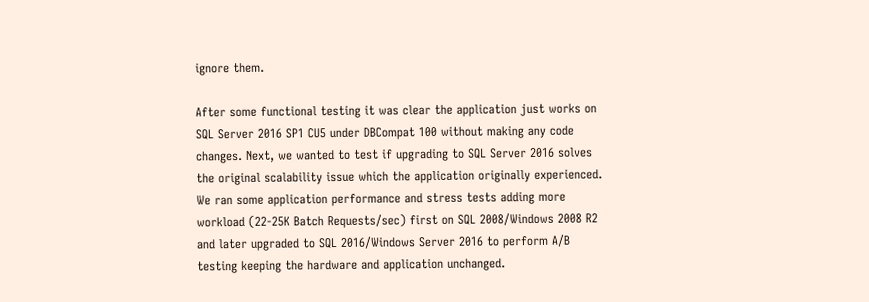ignore them.

After some functional testing it was clear the application just works on SQL Server 2016 SP1 CU5 under DBCompat 100 without making any code changes. Next, we wanted to test if upgrading to SQL Server 2016 solves the original scalability issue which the application originally experienced. We ran some application performance and stress tests adding more workload (22-25K Batch Requests/sec) first on SQL 2008/Windows 2008 R2 and later upgraded to SQL 2016/Windows Server 2016 to perform A/B testing keeping the hardware and application unchanged.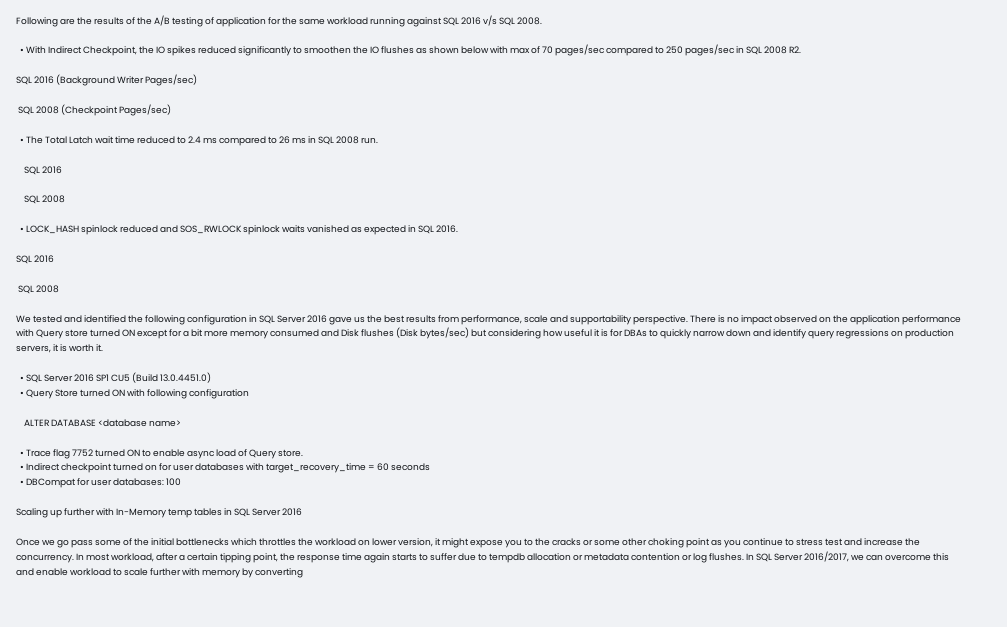Following are the results of the A/B testing of application for the same workload running against SQL 2016 v/s SQL 2008.

  • With Indirect Checkpoint, the IO spikes reduced significantly to smoothen the IO flushes as shown below with max of 70 pages/sec compared to 250 pages/sec in SQL 2008 R2.

SQL 2016 (Background Writer Pages/sec)

 SQL 2008 (Checkpoint Pages/sec)

  • The Total Latch wait time reduced to 2.4 ms compared to 26 ms in SQL 2008 run.

    SQL 2016

    SQL 2008

  • LOCK_HASH spinlock reduced and SOS_RWLOCK spinlock waits vanished as expected in SQL 2016.

SQL 2016

 SQL 2008

We tested and identified the following configuration in SQL Server 2016 gave us the best results from performance, scale and supportability perspective. There is no impact observed on the application performance with Query store turned ON except for a bit more memory consumed and Disk flushes (Disk bytes/sec) but considering how useful it is for DBAs to quickly narrow down and identify query regressions on production servers, it is worth it.

  • SQL Server 2016 SP1 CU5 (Build 13.0.4451.0)
  • Query Store turned ON with following configuration

    ALTER DATABASE <database name>

  • Trace flag 7752 turned ON to enable async load of Query store.
  • Indirect checkpoint turned on for user databases with target_recovery_time = 60 seconds
  • DBCompat for user databases: 100

Scaling up further with In-Memory temp tables in SQL Server 2016

Once we go pass some of the initial bottlenecks which throttles the workload on lower version, it might expose you to the cracks or some other choking point as you continue to stress test and increase the concurrency. In most workload, after a certain tipping point, the response time again starts to suffer due to tempdb allocation or metadata contention or log flushes. In SQL Server 2016/2017, we can overcome this and enable workload to scale further with memory by converting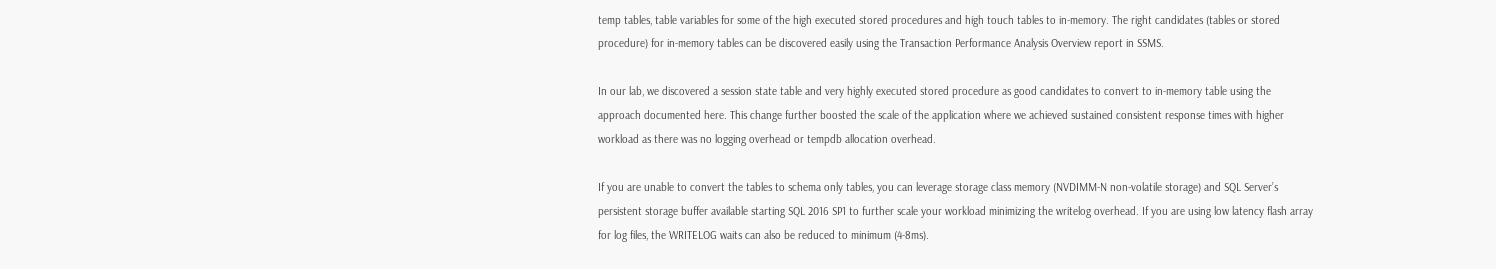temp tables, table variables for some of the high executed stored procedures and high touch tables to in-memory. The right candidates (tables or stored procedure) for in-memory tables can be discovered easily using the Transaction Performance Analysis Overview report in SSMS.

In our lab, we discovered a session state table and very highly executed stored procedure as good candidates to convert to in-memory table using the approach documented here. This change further boosted the scale of the application where we achieved sustained consistent response times with higher workload as there was no logging overhead or tempdb allocation overhead.

If you are unable to convert the tables to schema only tables, you can leverage storage class memory (NVDIMM-N non-volatile storage) and SQL Server’s persistent storage buffer available starting SQL 2016 SP1 to further scale your workload minimizing the writelog overhead. If you are using low latency flash array for log files, the WRITELOG waits can also be reduced to minimum (4-8ms).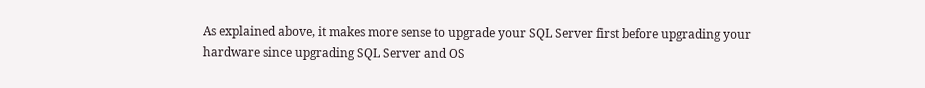As explained above, it makes more sense to upgrade your SQL Server first before upgrading your hardware since upgrading SQL Server and OS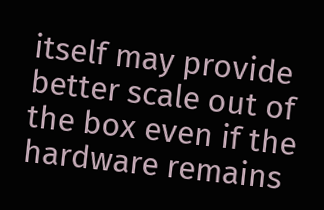itself may provide better scale out of the box even if the hardware remains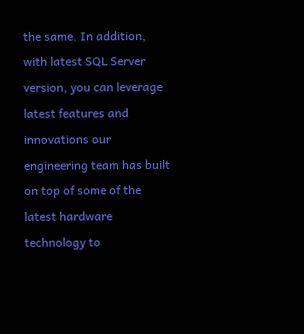the same. In addition, with latest SQL Server version, you can leverage latest features and innovations our engineering team has built on top of some of the latest hardware technology to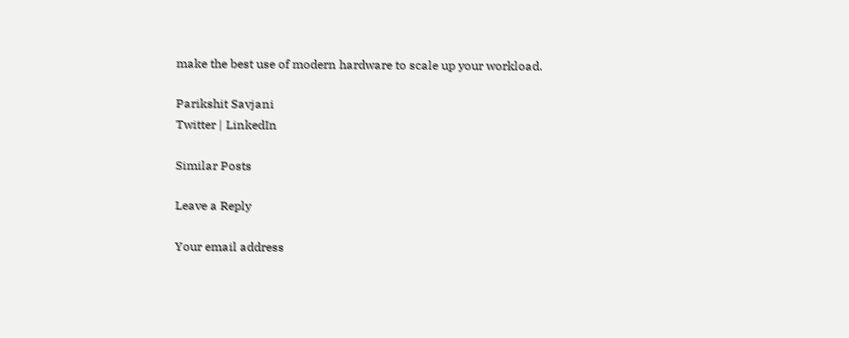make the best use of modern hardware to scale up your workload.

Parikshit Savjani
Twitter | LinkedIn

Similar Posts

Leave a Reply

Your email address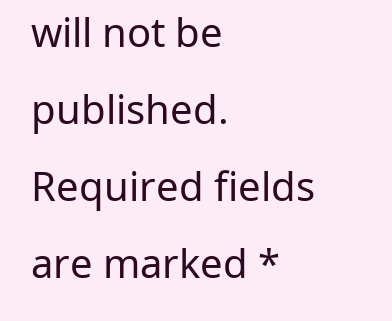will not be published. Required fields are marked *